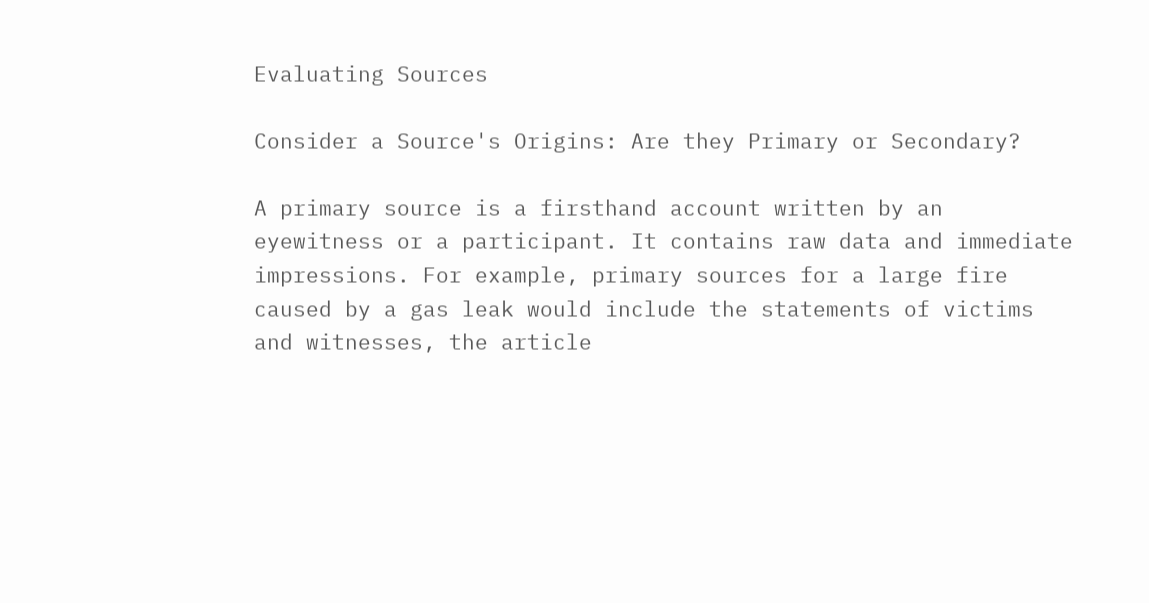Evaluating Sources

Consider a Source's Origins: Are they Primary or Secondary?

A primary source is a firsthand account written by an eyewitness or a participant. It contains raw data and immediate impressions. For example, primary sources for a large fire caused by a gas leak would include the statements of victims and witnesses, the article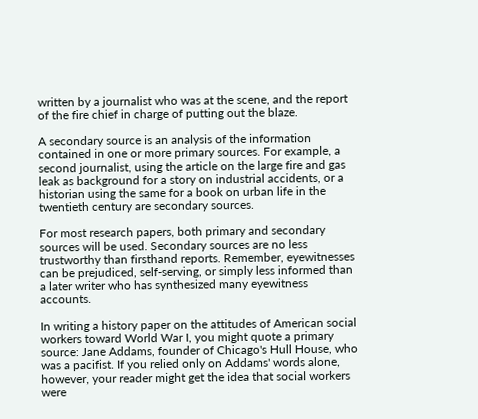written by a journalist who was at the scene, and the report of the fire chief in charge of putting out the blaze.

A secondary source is an analysis of the information contained in one or more primary sources. For example, a second journalist, using the article on the large fire and gas leak as background for a story on industrial accidents, or a historian using the same for a book on urban life in the twentieth century are secondary sources.

For most research papers, both primary and secondary sources will be used. Secondary sources are no less trustworthy than firsthand reports. Remember, eyewitnesses can be prejudiced, self-serving, or simply less informed than a later writer who has synthesized many eyewitness accounts.

In writing a history paper on the attitudes of American social workers toward World War I, you might quote a primary source: Jane Addams, founder of Chicago's Hull House, who was a pacifist. If you relied only on Addams' words alone, however, your reader might get the idea that social workers were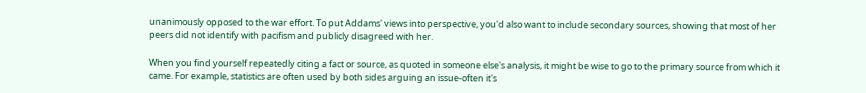unanimously opposed to the war effort. To put Addams' views into perspective, you'd also want to include secondary sources, showing that most of her peers did not identify with pacifism and publicly disagreed with her.

When you find yourself repeatedly citing a fact or source, as quoted in someone else's analysis, it might be wise to go to the primary source from which it came. For example, statistics are often used by both sides arguing an issue-often it's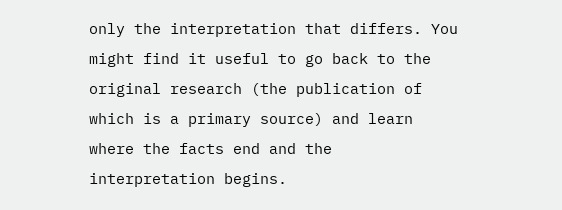only the interpretation that differs. You might find it useful to go back to the original research (the publication of which is a primary source) and learn where the facts end and the interpretation begins.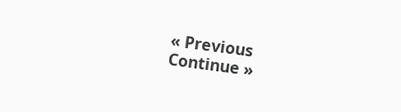« Previous
Continue »